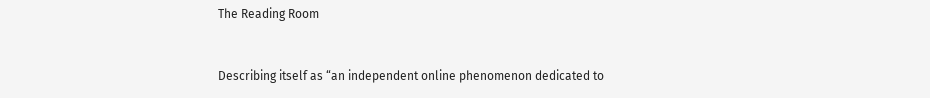The Reading Room


Describing itself as “an independent online phenomenon dedicated to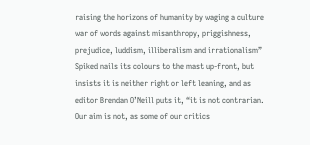raising the horizons of humanity by waging a culture war of words against misanthropy, priggishness, prejudice, luddism, illiberalism and irrationalism” Spiked nails its colours to the mast up-front, but insists it is neither right or left leaning, and as editor Brendan O’Neill puts it, “it is not contrarian. Our aim is not, as some of our critics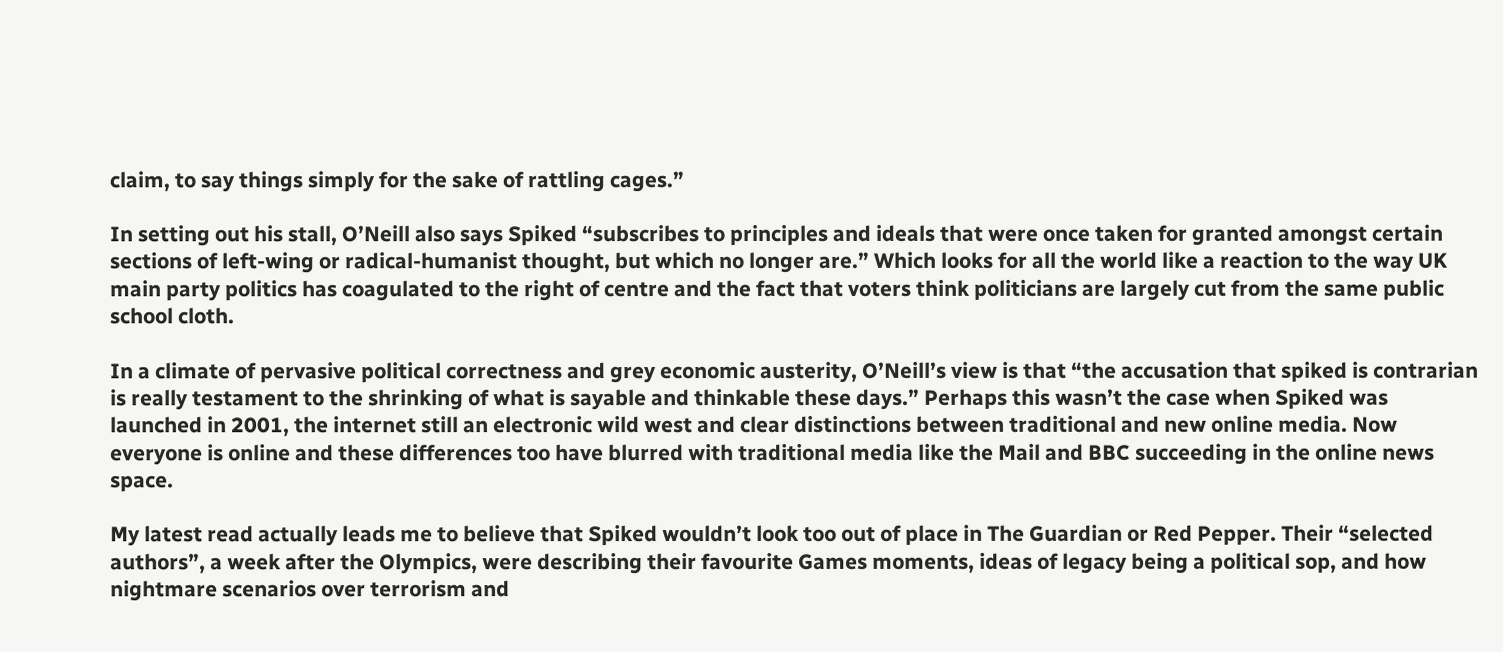claim, to say things simply for the sake of rattling cages.”

In setting out his stall, O’Neill also says Spiked “subscribes to principles and ideals that were once taken for granted amongst certain sections of left-wing or radical-humanist thought, but which no longer are.” Which looks for all the world like a reaction to the way UK main party politics has coagulated to the right of centre and the fact that voters think politicians are largely cut from the same public school cloth.

In a climate of pervasive political correctness and grey economic austerity, O’Neill’s view is that “the accusation that spiked is contrarian is really testament to the shrinking of what is sayable and thinkable these days.” Perhaps this wasn’t the case when Spiked was launched in 2001, the internet still an electronic wild west and clear distinctions between traditional and new online media. Now everyone is online and these differences too have blurred with traditional media like the Mail and BBC succeeding in the online news space.

My latest read actually leads me to believe that Spiked wouldn’t look too out of place in The Guardian or Red Pepper. Their “selected authors”, a week after the Olympics, were describing their favourite Games moments, ideas of legacy being a political sop, and how nightmare scenarios over terrorism and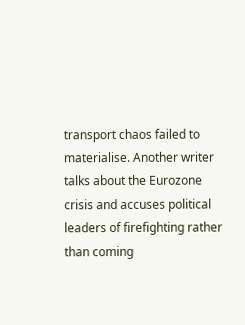transport chaos failed to materialise. Another writer talks about the Eurozone crisis and accuses political leaders of firefighting rather than coming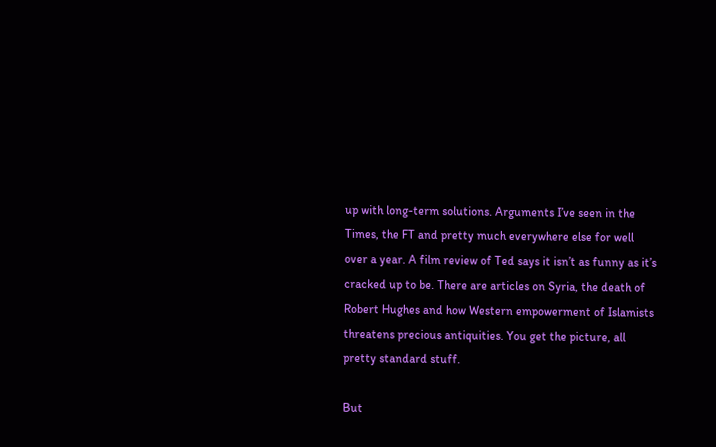up with long-term solutions. Arguments I’ve seen in the Times, the FT and pretty much everywhere else for well over a year. A film review of Ted says it isn’t as funny as it’s cracked up to be. There are articles on Syria, the death of Robert Hughes and how Western empowerment of Islamists threatens precious antiquities. You get the picture, all pretty standard stuff.

But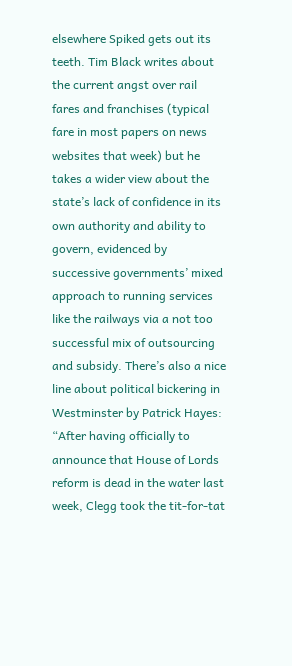elsewhere Spiked gets out its teeth. Tim Black writes about the current angst over rail fares and franchises (typical fare in most papers on news websites that week) but he takes a wider view about the state’s lack of confidence in its own authority and ability to govern, evidenced by successive governments’ mixed approach to running services like the railways via a not too successful mix of outsourcing and subsidy. There’s also a nice line about political bickering in Westminster by Patrick Hayes: “After having officially to announce that House of Lords reform is dead in the water last week, Clegg took the tit-for-tat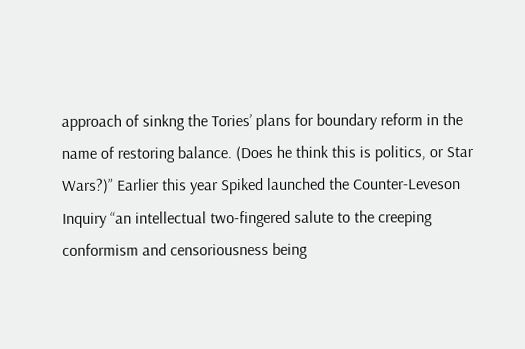approach of sinkng the Tories’ plans for boundary reform in the name of restoring balance. (Does he think this is politics, or Star Wars?)” Earlier this year Spiked launched the Counter-Leveson Inquiry “an intellectual two-fingered salute to the creeping conformism and censoriousness being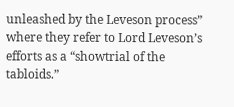unleashed by the Leveson process” where they refer to Lord Leveson’s efforts as a “showtrial of the tabloids.”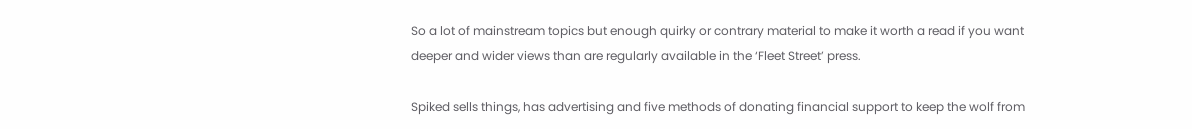So a lot of mainstream topics but enough quirky or contrary material to make it worth a read if you want deeper and wider views than are regularly available in the ‘Fleet Street’ press.

Spiked sells things, has advertising and five methods of donating financial support to keep the wolf from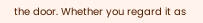the door. Whether you regard it as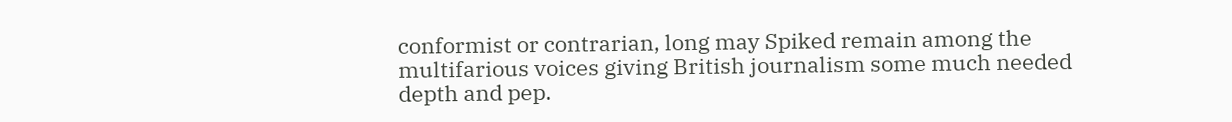conformist or contrarian, long may Spiked remain among the multifarious voices giving British journalism some much needed depth and pep.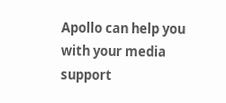Apollo can help you with your media support